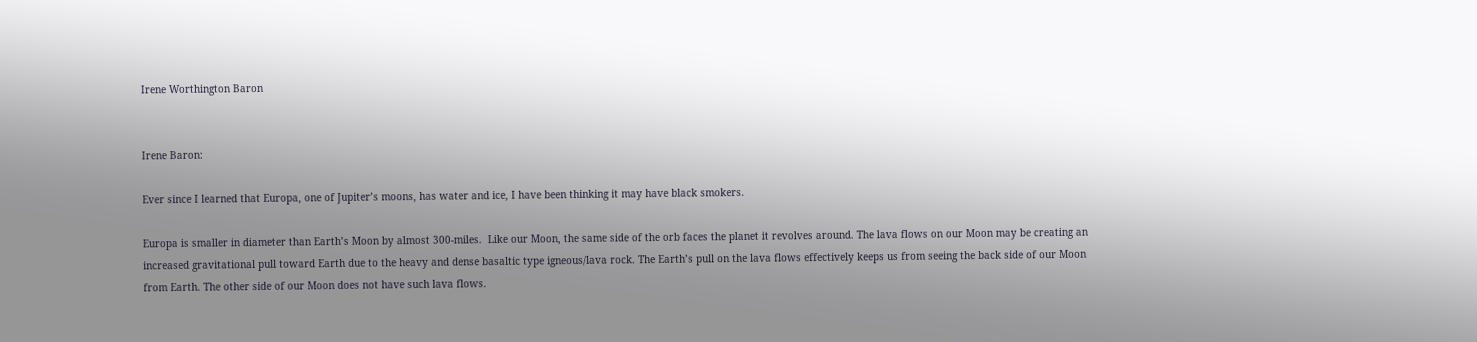Irene Worthington Baron


Irene Baron:

Ever since I learned that Europa, one of Jupiter’s moons, has water and ice, I have been thinking it may have black smokers.

Europa is smaller in diameter than Earth’s Moon by almost 300-miles.  Like our Moon, the same side of the orb faces the planet it revolves around. The lava flows on our Moon may be creating an increased gravitational pull toward Earth due to the heavy and dense basaltic type igneous/lava rock. The Earth’s pull on the lava flows effectively keeps us from seeing the back side of our Moon from Earth. The other side of our Moon does not have such lava flows.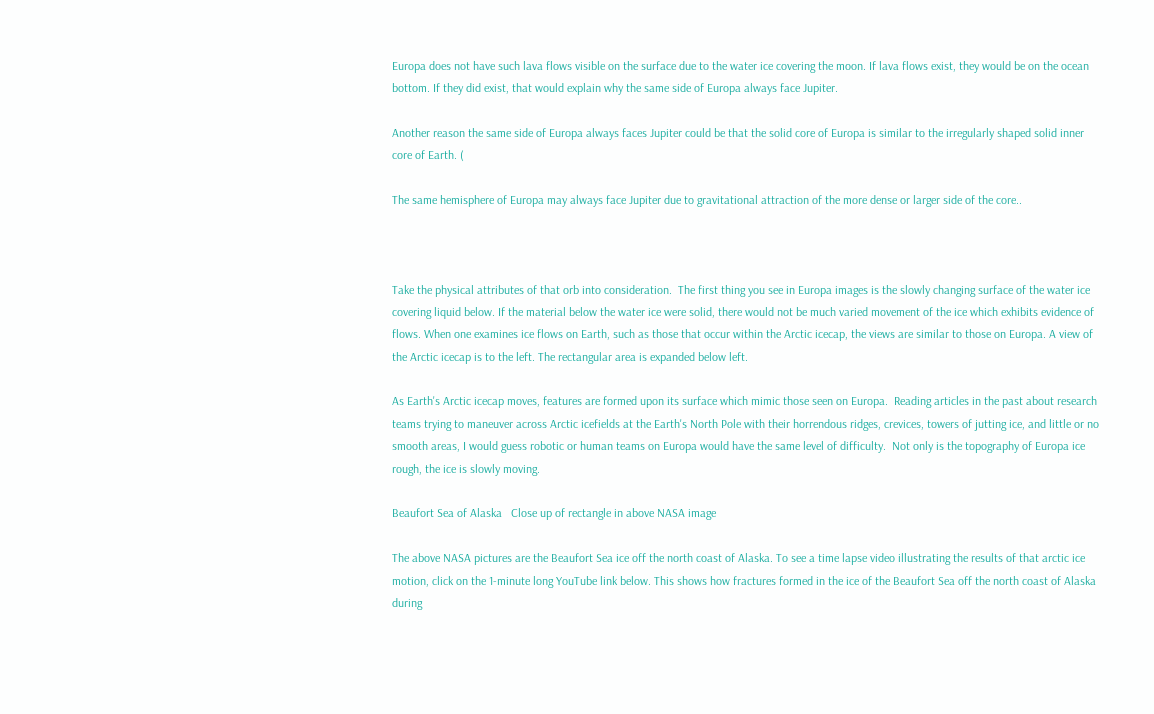Europa does not have such lava flows visible on the surface due to the water ice covering the moon. If lava flows exist, they would be on the ocean bottom. If they did exist, that would explain why the same side of Europa always face Jupiter.

Another reason the same side of Europa always faces Jupiter could be that the solid core of Europa is similar to the irregularly shaped solid inner core of Earth. (

The same hemisphere of Europa may always face Jupiter due to gravitational attraction of the more dense or larger side of the core..



Take the physical attributes of that orb into consideration.  The first thing you see in Europa images is the slowly changing surface of the water ice covering liquid below. If the material below the water ice were solid, there would not be much varied movement of the ice which exhibits evidence of flows. When one examines ice flows on Earth, such as those that occur within the Arctic icecap, the views are similar to those on Europa. A view of the Arctic icecap is to the left. The rectangular area is expanded below left.

As Earth's Arctic icecap moves, features are formed upon its surface which mimic those seen on Europa.  Reading articles in the past about research teams trying to maneuver across Arctic icefields at the Earth's North Pole with their horrendous ridges, crevices, towers of jutting ice, and little or no smooth areas, I would guess robotic or human teams on Europa would have the same level of difficulty.  Not only is the topography of Europa ice rough, the ice is slowly moving.

Beaufort Sea of Alaska   Close up of rectangle in above NASA image

The above NASA pictures are the Beaufort Sea ice off the north coast of Alaska. To see a time lapse video illustrating the results of that arctic ice motion, click on the 1-minute long YouTube link below. This shows how fractures formed in the ice of the Beaufort Sea off the north coast of Alaska during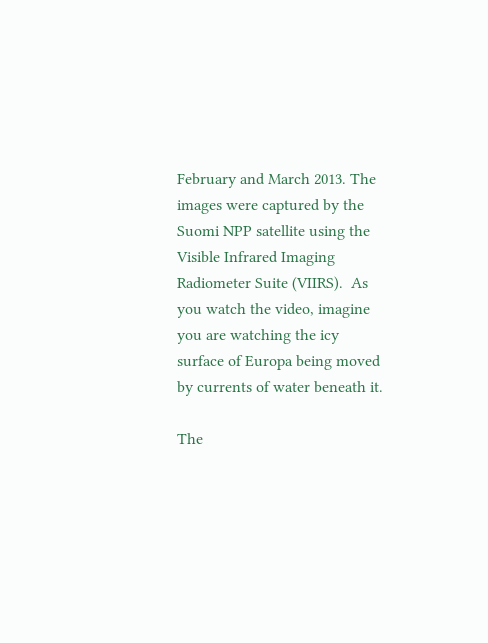February and March 2013. The images were captured by the Suomi NPP satellite using the Visible Infrared Imaging Radiometer Suite (VIIRS).  As you watch the video, imagine you are watching the icy surface of Europa being moved by currents of water beneath it.

The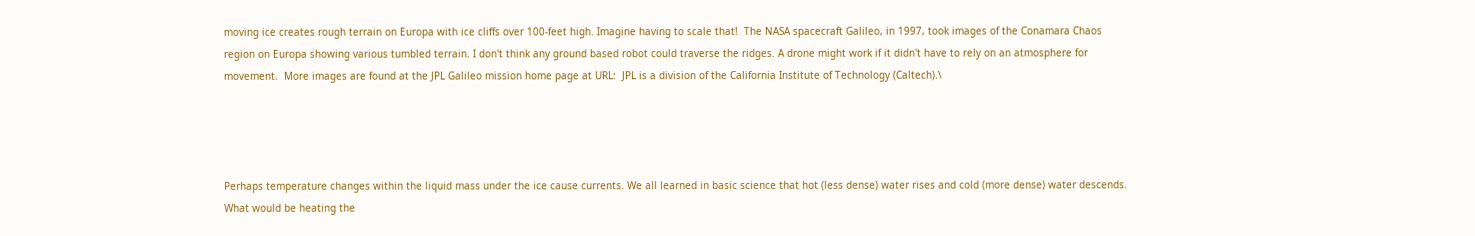moving ice creates rough terrain on Europa with ice cliffs over 100-feet high. Imagine having to scale that!  The NASA spacecraft Galileo, in 1997, took images of the Conamara Chaos region on Europa showing various tumbled terrain. I don't think any ground based robot could traverse the ridges. A drone might work if it didn't have to rely on an atmosphere for movement.  More images are found at the JPL Galileo mission home page at URL:  JPL is a division of the California Institute of Technology (Caltech).\




Perhaps temperature changes within the liquid mass under the ice cause currents. We all learned in basic science that hot (less dense) water rises and cold (more dense) water descends. What would be heating the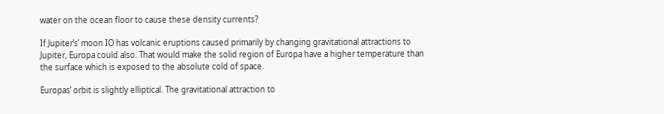water on the ocean floor to cause these density currents?

If Jupiter’s’ moon IO has volcanic eruptions caused primarily by changing gravitational attractions to Jupiter, Europa could also. That would make the solid region of Europa have a higher temperature than the surface which is exposed to the absolute cold of space.

Europas’ orbit is slightly elliptical. The gravitational attraction to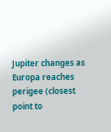Jupiter changes as Europa reaches perigee (closest point to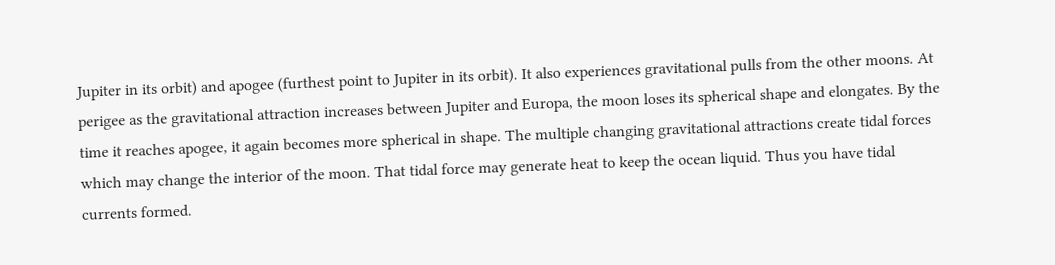Jupiter in its orbit) and apogee (furthest point to Jupiter in its orbit). It also experiences gravitational pulls from the other moons. At perigee as the gravitational attraction increases between Jupiter and Europa, the moon loses its spherical shape and elongates. By the time it reaches apogee, it again becomes more spherical in shape. The multiple changing gravitational attractions create tidal forces which may change the interior of the moon. That tidal force may generate heat to keep the ocean liquid. Thus you have tidal currents formed.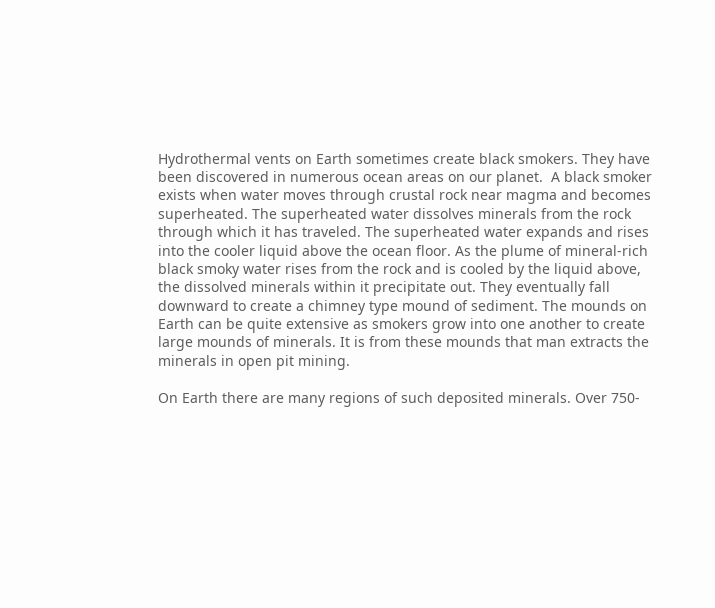Hydrothermal vents on Earth sometimes create black smokers. They have been discovered in numerous ocean areas on our planet.  A black smoker exists when water moves through crustal rock near magma and becomes superheated. The superheated water dissolves minerals from the rock through which it has traveled. The superheated water expands and rises into the cooler liquid above the ocean floor. As the plume of mineral-rich black smoky water rises from the rock and is cooled by the liquid above, the dissolved minerals within it precipitate out. They eventually fall downward to create a chimney type mound of sediment. The mounds on Earth can be quite extensive as smokers grow into one another to create large mounds of minerals. It is from these mounds that man extracts the minerals in open pit mining.

On Earth there are many regions of such deposited minerals. Over 750-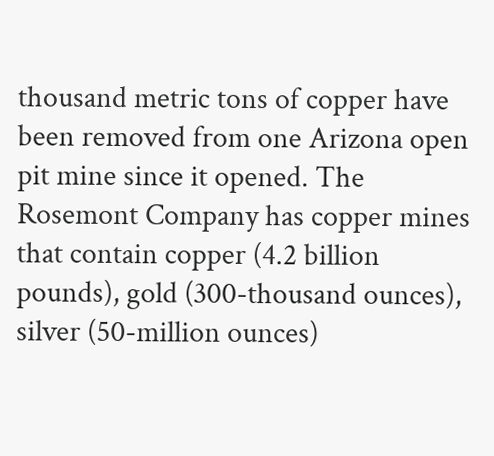thousand metric tons of copper have been removed from one Arizona open pit mine since it opened. The Rosemont Company has copper mines  that contain copper (4.2 billion pounds), gold (300-thousand ounces), silver (50-million ounces)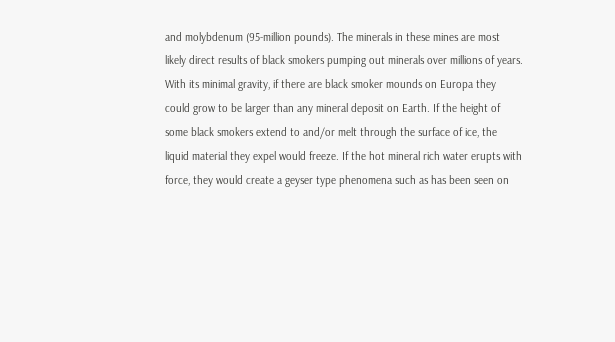and molybdenum (95-million pounds). The minerals in these mines are most likely direct results of black smokers pumping out minerals over millions of years. With its minimal gravity, if there are black smoker mounds on Europa they could grow to be larger than any mineral deposit on Earth. If the height of some black smokers extend to and/or melt through the surface of ice, the liquid material they expel would freeze. If the hot mineral rich water erupts with force, they would create a geyser type phenomena such as has been seen on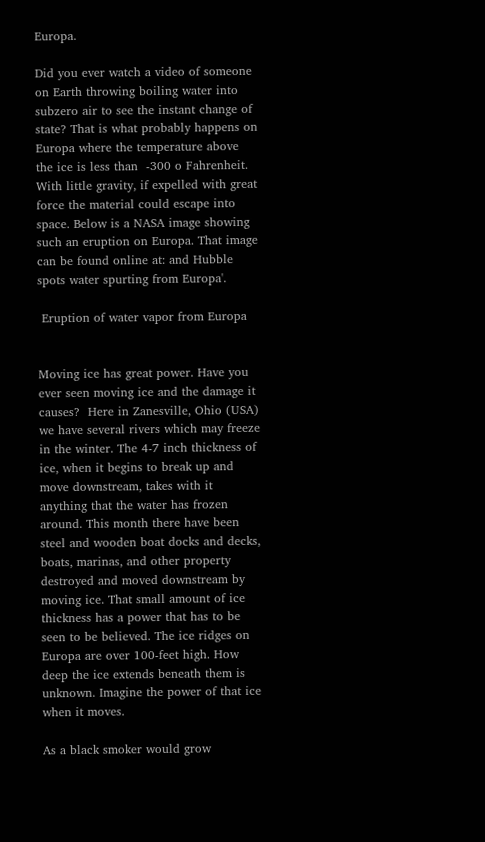Europa.

Did you ever watch a video of someone on Earth throwing boiling water into subzero air to see the instant change of state? That is what probably happens on Europa where the temperature above the ice is less than  -300 o Fahrenheit. With little gravity, if expelled with great force the material could escape into space. Below is a NASA image showing such an eruption on Europa. That image can be found online at: and Hubble spots water spurting from Europa'.

 Eruption of water vapor from Europa


Moving ice has great power. Have you ever seen moving ice and the damage it causes?  Here in Zanesville, Ohio (USA) we have several rivers which may freeze in the winter. The 4-7 inch thickness of ice, when it begins to break up and move downstream, takes with it anything that the water has frozen around. This month there have been steel and wooden boat docks and decks, boats, marinas, and other property destroyed and moved downstream by moving ice. That small amount of ice thickness has a power that has to be seen to be believed. The ice ridges on Europa are over 100-feet high. How deep the ice extends beneath them is unknown. Imagine the power of that ice when it moves.

As a black smoker would grow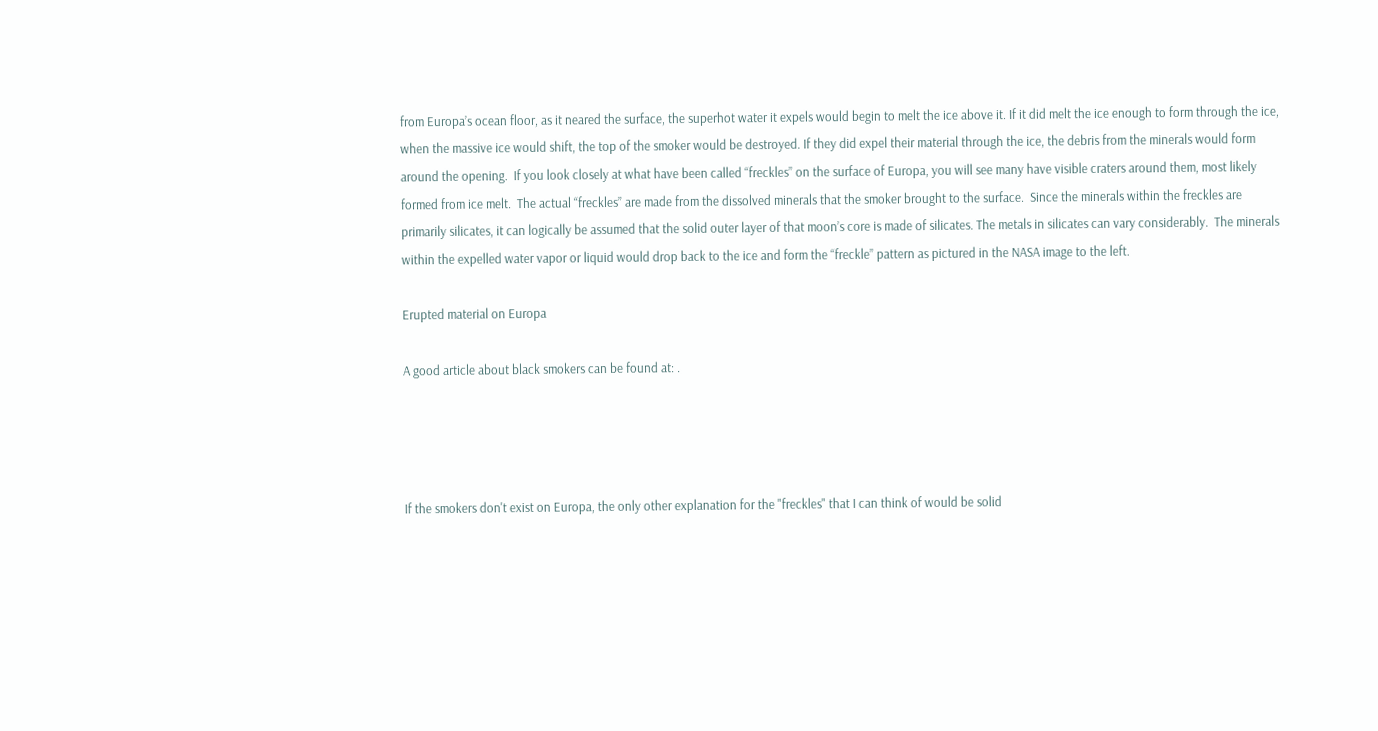from Europa’s ocean floor, as it neared the surface, the superhot water it expels would begin to melt the ice above it. If it did melt the ice enough to form through the ice, when the massive ice would shift, the top of the smoker would be destroyed. If they did expel their material through the ice, the debris from the minerals would form around the opening.  If you look closely at what have been called “freckles” on the surface of Europa, you will see many have visible craters around them, most likely formed from ice melt.  The actual “freckles” are made from the dissolved minerals that the smoker brought to the surface.  Since the minerals within the freckles are primarily silicates, it can logically be assumed that the solid outer layer of that moon’s core is made of silicates. The metals in silicates can vary considerably.  The minerals within the expelled water vapor or liquid would drop back to the ice and form the “freckle” pattern as pictured in the NASA image to the left.

Erupted material on Europa

A good article about black smokers can be found at: .




If the smokers don't exist on Europa, the only other explanation for the "freckles" that I can think of would be solid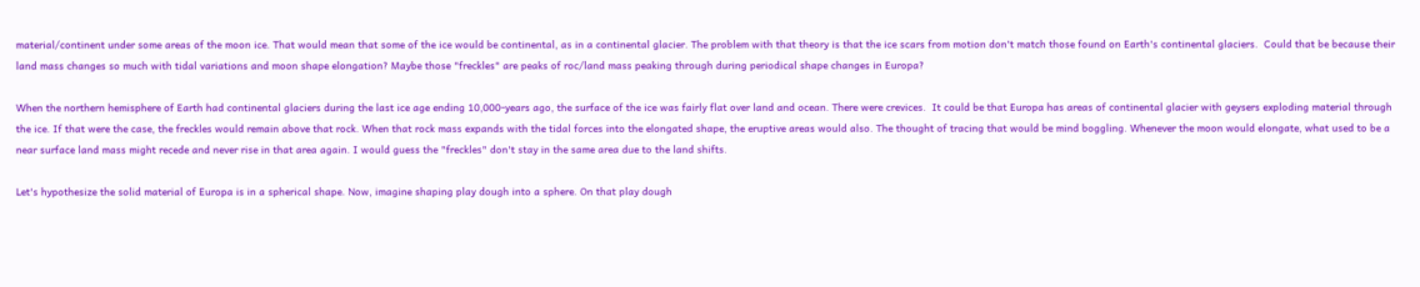material/continent under some areas of the moon ice. That would mean that some of the ice would be continental, as in a continental glacier. The problem with that theory is that the ice scars from motion don't match those found on Earth's continental glaciers.  Could that be because their land mass changes so much with tidal variations and moon shape elongation? Maybe those "freckles" are peaks of roc/land mass peaking through during periodical shape changes in Europa?

When the northern hemisphere of Earth had continental glaciers during the last ice age ending 10,000-years ago, the surface of the ice was fairly flat over land and ocean. There were crevices.  It could be that Europa has areas of continental glacier with geysers exploding material through the ice. If that were the case, the freckles would remain above that rock. When that rock mass expands with the tidal forces into the elongated shape, the eruptive areas would also. The thought of tracing that would be mind boggling. Whenever the moon would elongate, what used to be a near surface land mass might recede and never rise in that area again. I would guess the "freckles" don't stay in the same area due to the land shifts.

Let's hypothesize the solid material of Europa is in a spherical shape. Now, imagine shaping play dough into a sphere. On that play dough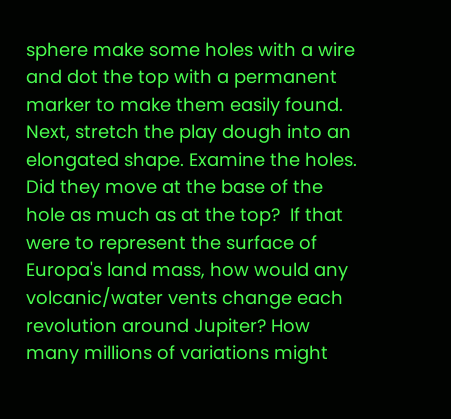sphere make some holes with a wire and dot the top with a permanent marker to make them easily found. Next, stretch the play dough into an elongated shape. Examine the holes. Did they move at the base of the hole as much as at the top?  If that were to represent the surface of Europa's land mass, how would any volcanic/water vents change each revolution around Jupiter? How many millions of variations might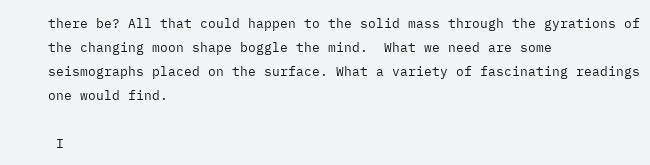there be? All that could happen to the solid mass through the gyrations of the changing moon shape boggle the mind.  What we need are some seismographs placed on the surface. What a variety of fascinating readings one would find.

 I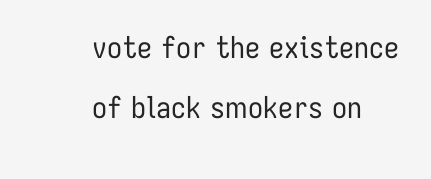vote for the existence of black smokers on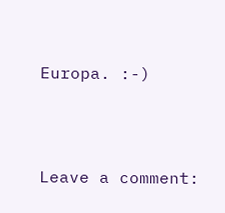Europa. :-)




Leave a comment: